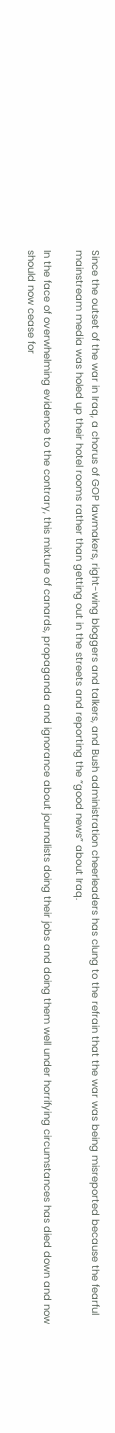Since the outset of the war in Iraq, a chorus of GOP lawmakers, right-wing bloggers and talkers, and Bush administration cheerleaders has clung to the refrain that the war was being misreported because the fearful mainstream media was holed up their hotel rooms rather than getting out in the streets and reporting the “good news” about Iraq.

In the face of overwhelming evidence to the contrary, this mixture of canards, propaganda and ignorance about journalists doing their jobs and doing them well under horrifying circumstances has died down and now should now cease for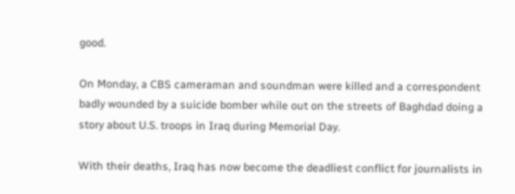good.

On Monday, a CBS cameraman and soundman were killed and a correspondent badly wounded by a suicide bomber while out on the streets of Baghdad doing a story about U.S. troops in Iraq during Memorial Day.

With their deaths, Iraq has now become the deadliest conflict for journalists in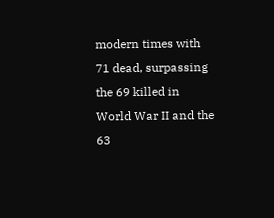modern times with 71 dead, surpassing the 69 killed in World War II and the 63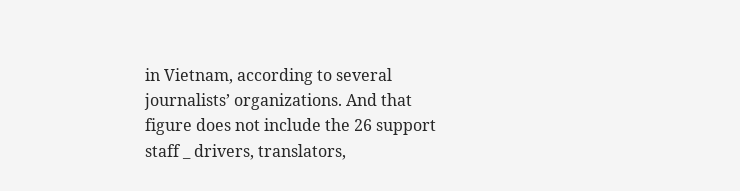in Vietnam, according to several journalists’ organizations. And that figure does not include the 26 support staff _ drivers, translators,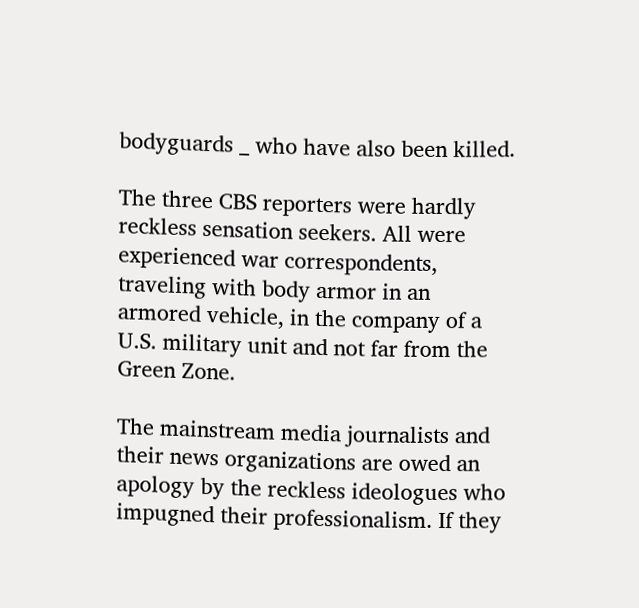bodyguards _ who have also been killed.

The three CBS reporters were hardly reckless sensation seekers. All were experienced war correspondents, traveling with body armor in an armored vehicle, in the company of a U.S. military unit and not far from the Green Zone.

The mainstream media journalists and their news organizations are owed an apology by the reckless ideologues who impugned their professionalism. If they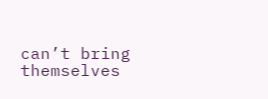can’t bring themselves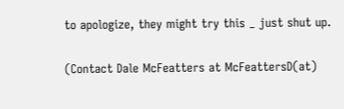to apologize, they might try this _ just shut up.

(Contact Dale McFeatters at McFeattersD(at)